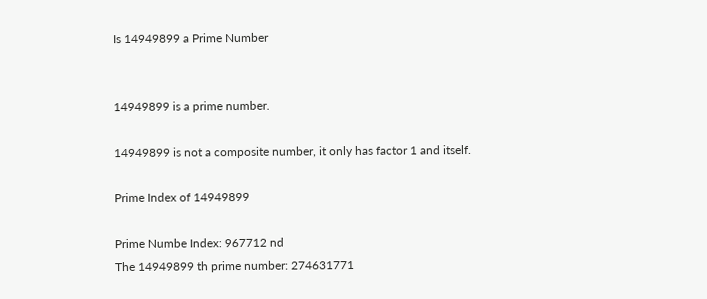Is 14949899 a Prime Number


14949899 is a prime number.

14949899 is not a composite number, it only has factor 1 and itself.

Prime Index of 14949899

Prime Numbe Index: 967712 nd
The 14949899 th prime number: 274631771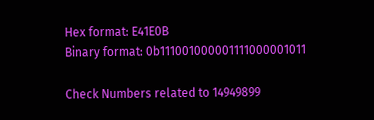Hex format: E41E0B
Binary format: 0b111001000001111000001011

Check Numbers related to 14949899